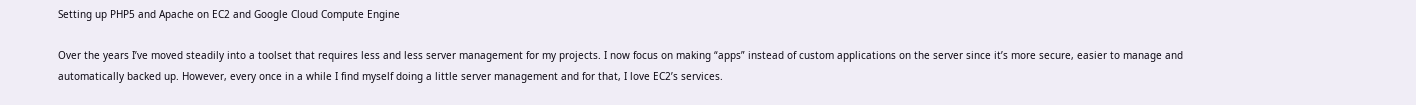Setting up PHP5 and Apache on EC2 and Google Cloud Compute Engine

Over the years I’ve moved steadily into a toolset that requires less and less server management for my projects. I now focus on making “apps” instead of custom applications on the server since it’s more secure, easier to manage and automatically backed up. However, every once in a while I find myself doing a little server management and for that, I love EC2’s services.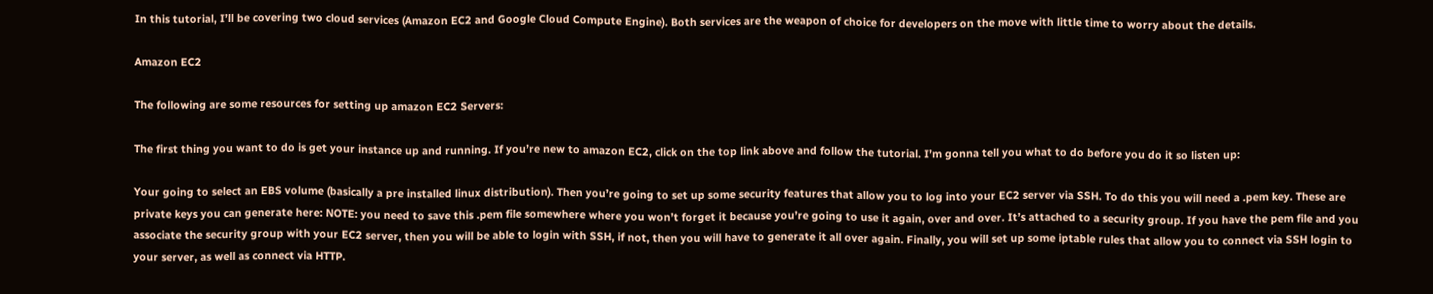In this tutorial, I’ll be covering two cloud services (Amazon EC2 and Google Cloud Compute Engine). Both services are the weapon of choice for developers on the move with little time to worry about the details.

Amazon EC2

The following are some resources for setting up amazon EC2 Servers:

The first thing you want to do is get your instance up and running. If you’re new to amazon EC2, click on the top link above and follow the tutorial. I’m gonna tell you what to do before you do it so listen up:

Your going to select an EBS volume (basically a pre installed linux distribution). Then you’re going to set up some security features that allow you to log into your EC2 server via SSH. To do this you will need a .pem key. These are private keys you can generate here: NOTE: you need to save this .pem file somewhere where you won’t forget it because you’re going to use it again, over and over. It’s attached to a security group. If you have the pem file and you associate the security group with your EC2 server, then you will be able to login with SSH, if not, then you will have to generate it all over again. Finally, you will set up some iptable rules that allow you to connect via SSH login to your server, as well as connect via HTTP.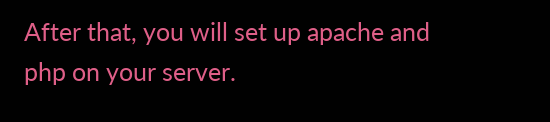After that, you will set up apache and php on your server.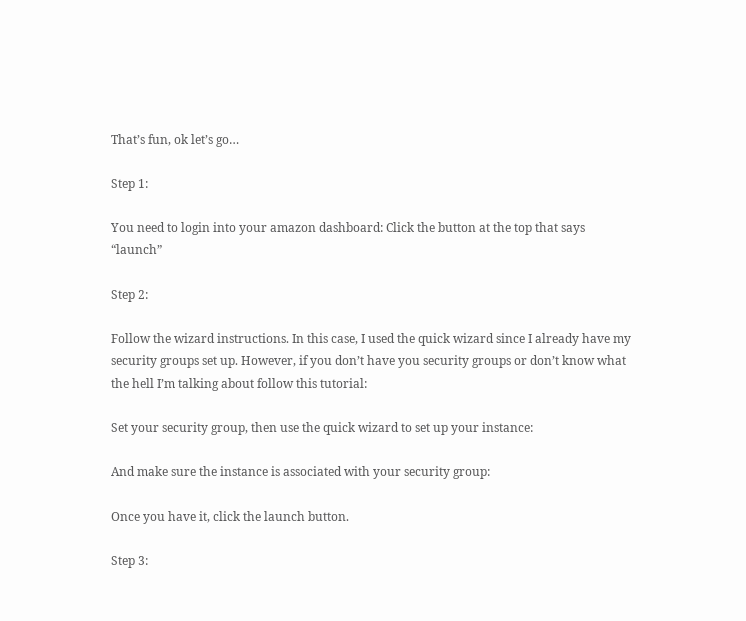That’s fun, ok let’s go…

Step 1:

You need to login into your amazon dashboard: Click the button at the top that says “launch”

Step 2:

Follow the wizard instructions. In this case, I used the quick wizard since I already have my security groups set up. However, if you don’t have you security groups or don’t know what the hell I’m talking about follow this tutorial:

Set your security group, then use the quick wizard to set up your instance:

And make sure the instance is associated with your security group:

Once you have it, click the launch button.

Step 3: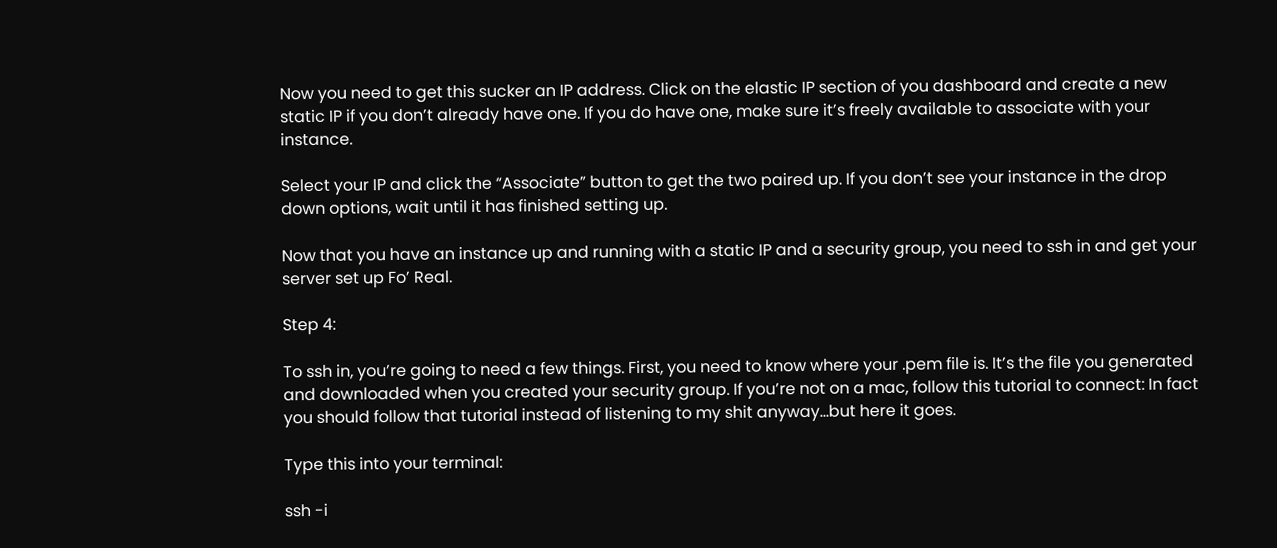Now you need to get this sucker an IP address. Click on the elastic IP section of you dashboard and create a new static IP if you don’t already have one. If you do have one, make sure it’s freely available to associate with your instance.

Select your IP and click the “Associate” button to get the two paired up. If you don’t see your instance in the drop down options, wait until it has finished setting up.

Now that you have an instance up and running with a static IP and a security group, you need to ssh in and get your server set up Fo’ Real.

Step 4:

To ssh in, you’re going to need a few things. First, you need to know where your .pem file is. It’s the file you generated and downloaded when you created your security group. If you’re not on a mac, follow this tutorial to connect: In fact you should follow that tutorial instead of listening to my shit anyway…but here it goes.

Type this into your terminal:

ssh -i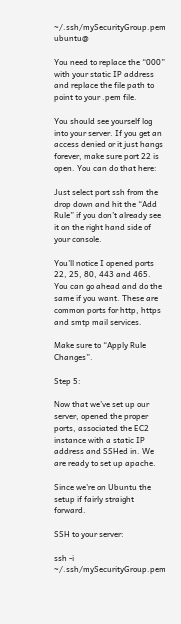~/.ssh/mySecurityGroup.pem ubuntu@

You need to replace the “000” with your static IP address and replace the file path to point to your .pem file.

You should see yourself log into your server. If you get an access denied or it just hangs forever, make sure port 22 is open. You can do that here:

Just select port ssh from the drop down and hit the “Add Rule” if you don’t already see it on the right hand side of your console.

You’ll notice I opened ports 22, 25, 80, 443 and 465. You can go ahead and do the same if you want. These are common ports for http, https and smtp mail services.

Make sure to “Apply Rule Changes”.

Step 5:

Now that we’ve set up our server, opened the proper ports, associated the EC2 instance with a static IP address and SSHed in. We are ready to set up apache.

Since we’re on Ubuntu the setup if fairly straight forward.

SSH to your server:

ssh -i ~/.ssh/mySecurityGroup.pem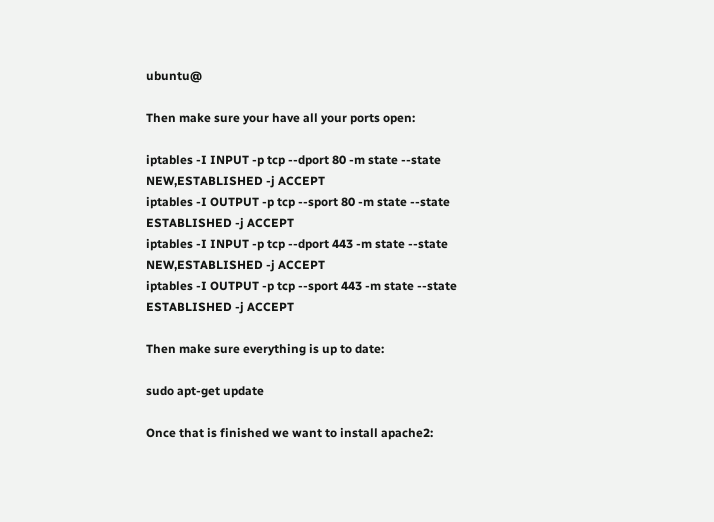ubuntu@

Then make sure your have all your ports open:

iptables -I INPUT -p tcp --dport 80 -m state --state NEW,ESTABLISHED -j ACCEPT
iptables -I OUTPUT -p tcp --sport 80 -m state --state ESTABLISHED -j ACCEPT
iptables -I INPUT -p tcp --dport 443 -m state --state NEW,ESTABLISHED -j ACCEPT
iptables -I OUTPUT -p tcp --sport 443 -m state --state ESTABLISHED -j ACCEPT

Then make sure everything is up to date:

sudo apt-get update

Once that is finished we want to install apache2: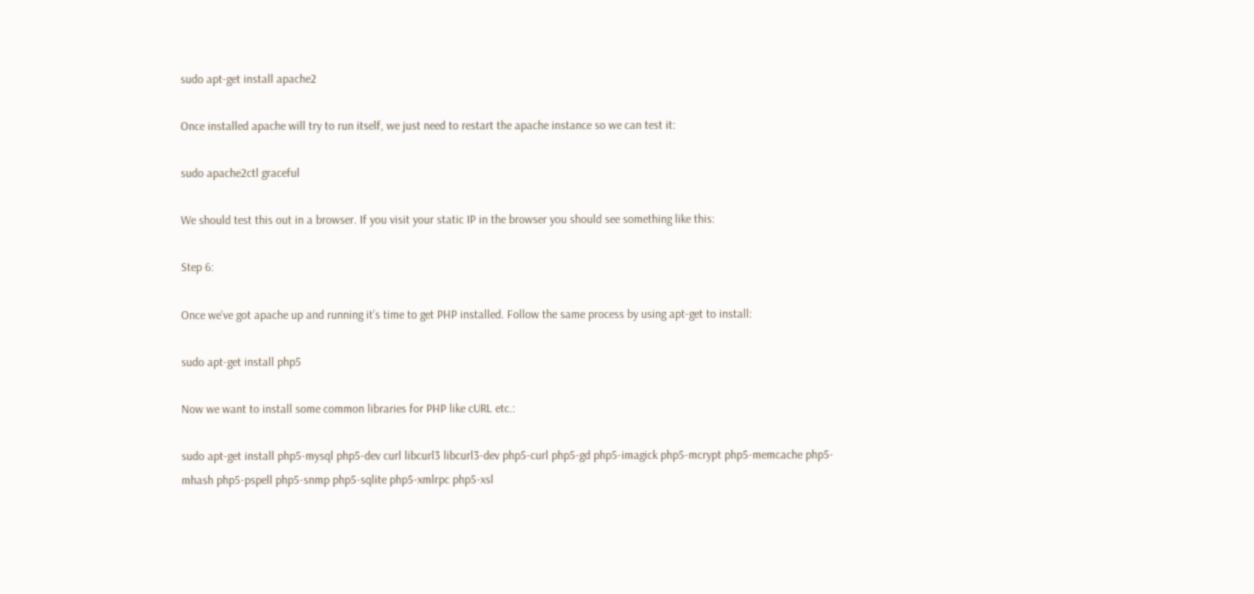sudo apt-get install apache2

Once installed apache will try to run itself, we just need to restart the apache instance so we can test it:

sudo apache2ctl graceful

We should test this out in a browser. If you visit your static IP in the browser you should see something like this:

Step 6:

Once we’ve got apache up and running it’s time to get PHP installed. Follow the same process by using apt-get to install:

sudo apt-get install php5

Now we want to install some common libraries for PHP like cURL etc.:

sudo apt-get install php5-mysql php5-dev curl libcurl3 libcurl3-dev php5-curl php5-gd php5-imagick php5-mcrypt php5-memcache php5-mhash php5-pspell php5-snmp php5-sqlite php5-xmlrpc php5-xsl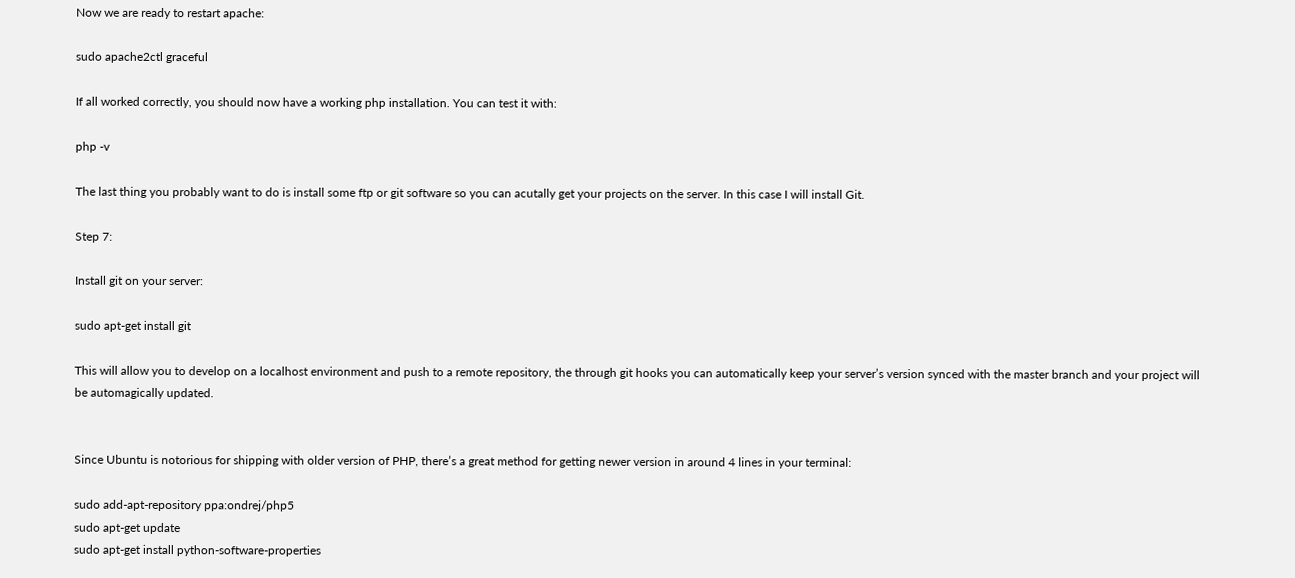Now we are ready to restart apache:

sudo apache2ctl graceful

If all worked correctly, you should now have a working php installation. You can test it with:

php -v

The last thing you probably want to do is install some ftp or git software so you can acutally get your projects on the server. In this case I will install Git.

Step 7:

Install git on your server:

sudo apt-get install git

This will allow you to develop on a localhost environment and push to a remote repository, the through git hooks you can automatically keep your server’s version synced with the master branch and your project will be automagically updated.


Since Ubuntu is notorious for shipping with older version of PHP, there’s a great method for getting newer version in around 4 lines in your terminal:

sudo add-apt-repository ppa:ondrej/php5
sudo apt-get update
sudo apt-get install python-software-properties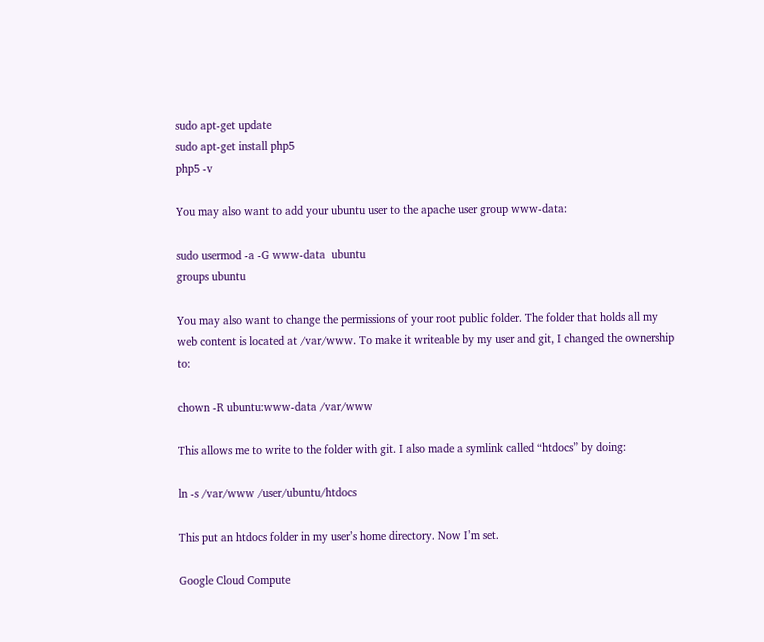sudo apt-get update
sudo apt-get install php5
php5 -v

You may also want to add your ubuntu user to the apache user group www-data:

sudo usermod -a -G www-data  ubuntu
groups ubuntu

You may also want to change the permissions of your root public folder. The folder that holds all my web content is located at /var/www. To make it writeable by my user and git, I changed the ownership to:

chown -R ubuntu:www-data /var/www

This allows me to write to the folder with git. I also made a symlink called “htdocs” by doing:

ln -s /var/www /user/ubuntu/htdocs

This put an htdocs folder in my user’s home directory. Now I’m set.

Google Cloud Compute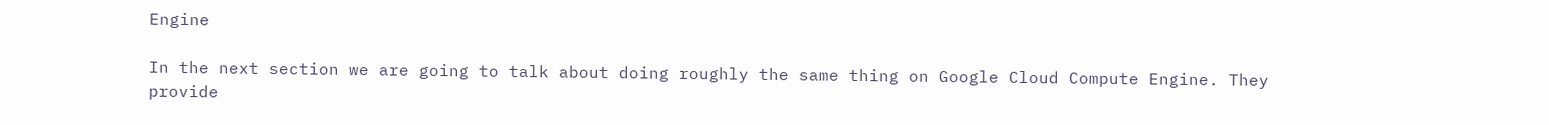Engine

In the next section we are going to talk about doing roughly the same thing on Google Cloud Compute Engine. They provide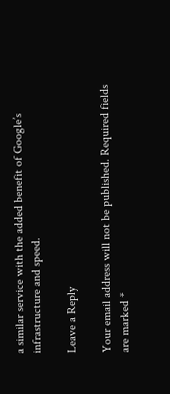a similar service with the added benefit of Google’s infrastructure and speed.

Leave a Reply

Your email address will not be published. Required fields are marked *